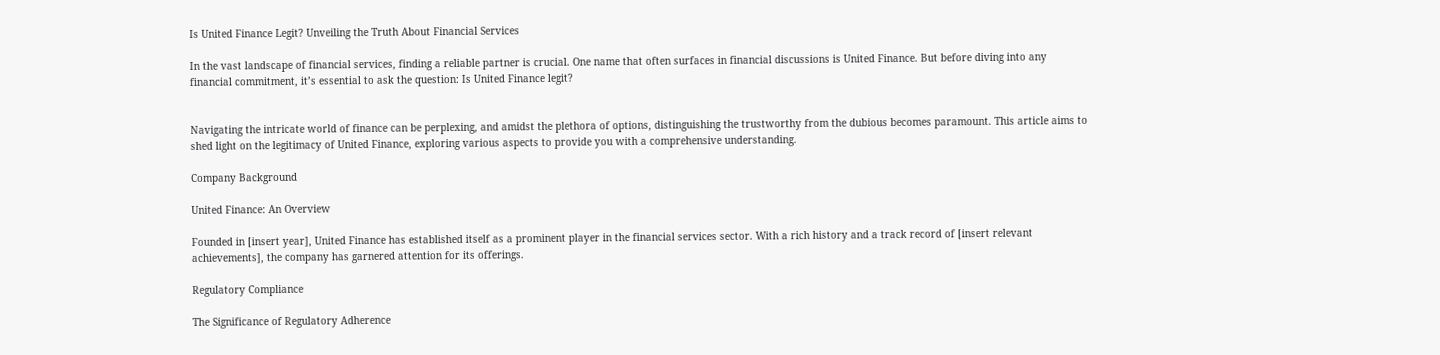Is United Finance Legit? Unveiling the Truth About Financial Services

In the vast landscape of financial services, finding a reliable partner is crucial. One name that often surfaces in financial discussions is United Finance. But before diving into any financial commitment, it’s essential to ask the question: Is United Finance legit?


Navigating the intricate world of finance can be perplexing, and amidst the plethora of options, distinguishing the trustworthy from the dubious becomes paramount. This article aims to shed light on the legitimacy of United Finance, exploring various aspects to provide you with a comprehensive understanding.

Company Background

United Finance: An Overview

Founded in [insert year], United Finance has established itself as a prominent player in the financial services sector. With a rich history and a track record of [insert relevant achievements], the company has garnered attention for its offerings.

Regulatory Compliance

The Significance of Regulatory Adherence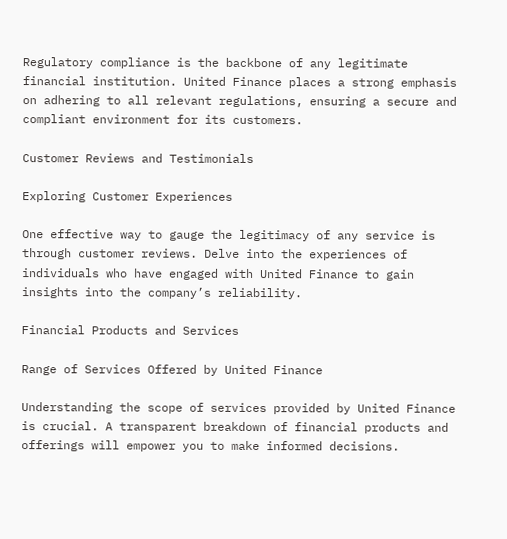Regulatory compliance is the backbone of any legitimate financial institution. United Finance places a strong emphasis on adhering to all relevant regulations, ensuring a secure and compliant environment for its customers.

Customer Reviews and Testimonials

Exploring Customer Experiences

One effective way to gauge the legitimacy of any service is through customer reviews. Delve into the experiences of individuals who have engaged with United Finance to gain insights into the company’s reliability.

Financial Products and Services

Range of Services Offered by United Finance

Understanding the scope of services provided by United Finance is crucial. A transparent breakdown of financial products and offerings will empower you to make informed decisions.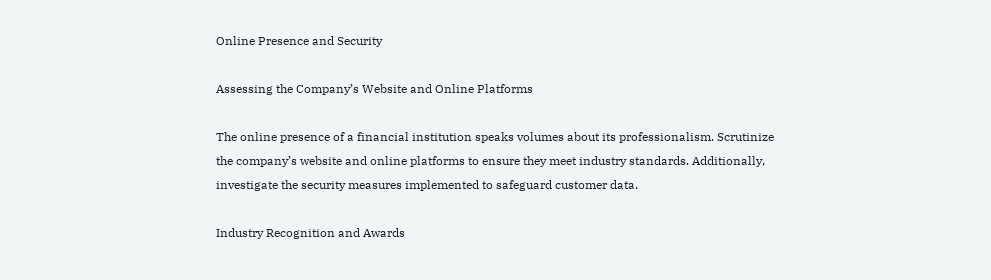Online Presence and Security

Assessing the Company’s Website and Online Platforms

The online presence of a financial institution speaks volumes about its professionalism. Scrutinize the company’s website and online platforms to ensure they meet industry standards. Additionally, investigate the security measures implemented to safeguard customer data.

Industry Recognition and Awards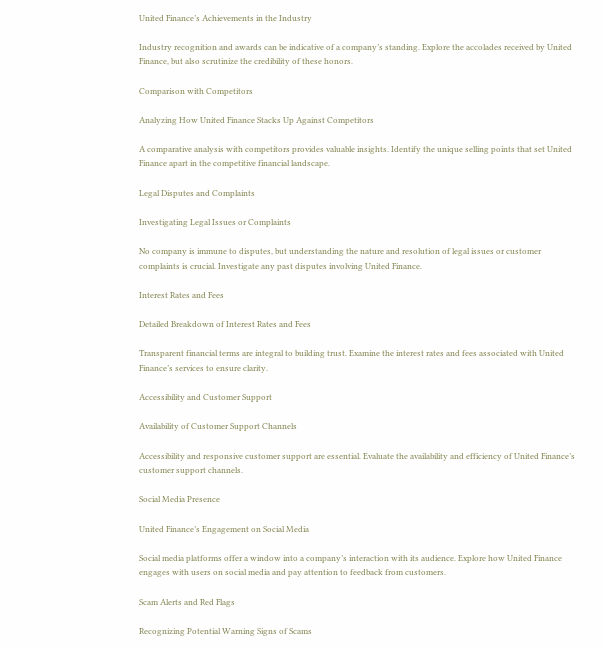United Finance’s Achievements in the Industry

Industry recognition and awards can be indicative of a company’s standing. Explore the accolades received by United Finance, but also scrutinize the credibility of these honors.

Comparison with Competitors

Analyzing How United Finance Stacks Up Against Competitors

A comparative analysis with competitors provides valuable insights. Identify the unique selling points that set United Finance apart in the competitive financial landscape.

Legal Disputes and Complaints

Investigating Legal Issues or Complaints

No company is immune to disputes, but understanding the nature and resolution of legal issues or customer complaints is crucial. Investigate any past disputes involving United Finance.

Interest Rates and Fees

Detailed Breakdown of Interest Rates and Fees

Transparent financial terms are integral to building trust. Examine the interest rates and fees associated with United Finance’s services to ensure clarity.

Accessibility and Customer Support

Availability of Customer Support Channels

Accessibility and responsive customer support are essential. Evaluate the availability and efficiency of United Finance’s customer support channels.

Social Media Presence

United Finance’s Engagement on Social Media

Social media platforms offer a window into a company’s interaction with its audience. Explore how United Finance engages with users on social media and pay attention to feedback from customers.

Scam Alerts and Red Flags

Recognizing Potential Warning Signs of Scams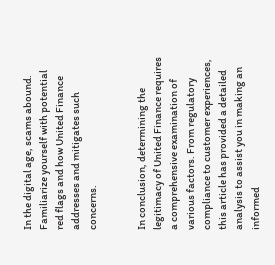In the digital age, scams abound. Familiarize yourself with potential red flags and how United Finance addresses and mitigates such concerns.


In conclusion, determining the legitimacy of United Finance requires a comprehensive examination of various factors. From regulatory compliance to customer experiences, this article has provided a detailed analysis to assist you in making an informed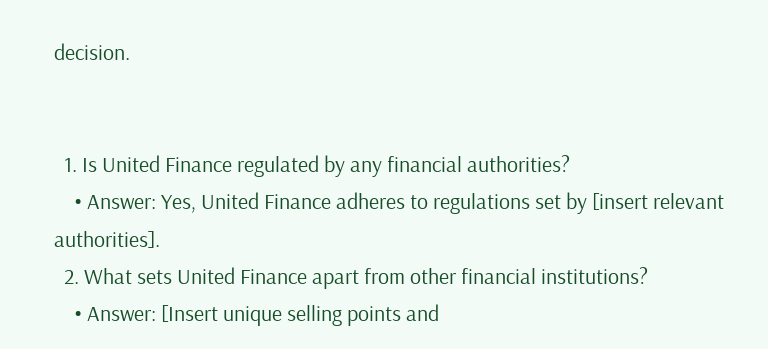decision.


  1. Is United Finance regulated by any financial authorities?
    • Answer: Yes, United Finance adheres to regulations set by [insert relevant authorities].
  2. What sets United Finance apart from other financial institutions?
    • Answer: [Insert unique selling points and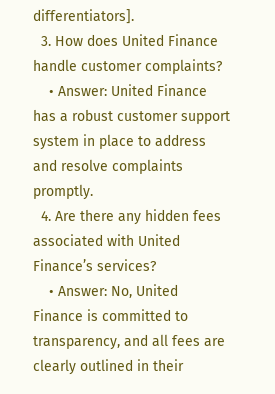differentiators].
  3. How does United Finance handle customer complaints?
    • Answer: United Finance has a robust customer support system in place to address and resolve complaints promptly.
  4. Are there any hidden fees associated with United Finance’s services?
    • Answer: No, United Finance is committed to transparency, and all fees are clearly outlined in their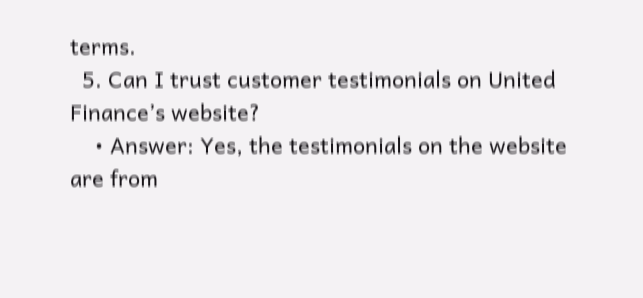terms.
  5. Can I trust customer testimonials on United Finance’s website?
    • Answer: Yes, the testimonials on the website are from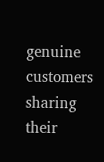genuine customers sharing their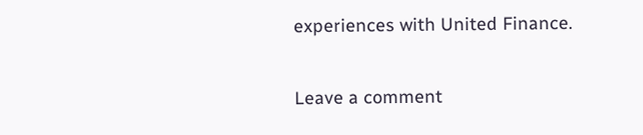experiences with United Finance.

Leave a comment